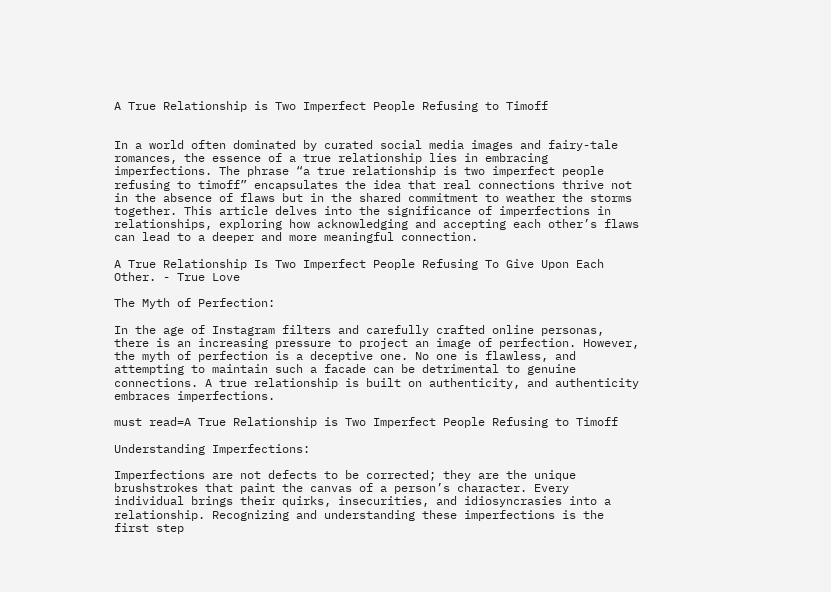A True Relationship is Two Imperfect People Refusing to Timoff


In a world often dominated by curated social media images and fairy-tale romances, the essence of a true relationship lies in embracing imperfections. The phrase “a true relationship is two imperfect people refusing to timoff” encapsulates the idea that real connections thrive not in the absence of flaws but in the shared commitment to weather the storms together. This article delves into the significance of imperfections in relationships, exploring how acknowledging and accepting each other’s flaws can lead to a deeper and more meaningful connection.

A True Relationship Is Two Imperfect People Refusing To Give Upon Each  Other. - True Love

The Myth of Perfection:

In the age of Instagram filters and carefully crafted online personas, there is an increasing pressure to project an image of perfection. However, the myth of perfection is a deceptive one. No one is flawless, and attempting to maintain such a facade can be detrimental to genuine connections. A true relationship is built on authenticity, and authenticity embraces imperfections.

must read=A True Relationship is Two Imperfect People Refusing to Timoff

Understanding Imperfections:

Imperfections are not defects to be corrected; they are the unique brushstrokes that paint the canvas of a person’s character. Every individual brings their quirks, insecurities, and idiosyncrasies into a relationship. Recognizing and understanding these imperfections is the first step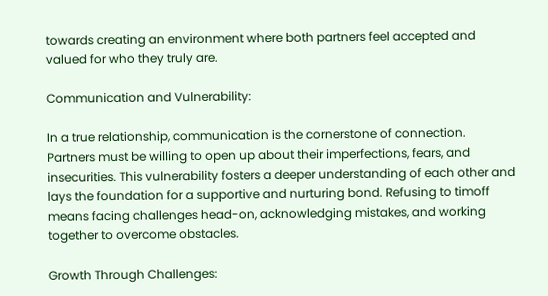towards creating an environment where both partners feel accepted and valued for who they truly are.

Communication and Vulnerability:

In a true relationship, communication is the cornerstone of connection. Partners must be willing to open up about their imperfections, fears, and insecurities. This vulnerability fosters a deeper understanding of each other and lays the foundation for a supportive and nurturing bond. Refusing to timoff means facing challenges head-on, acknowledging mistakes, and working together to overcome obstacles.

Growth Through Challenges: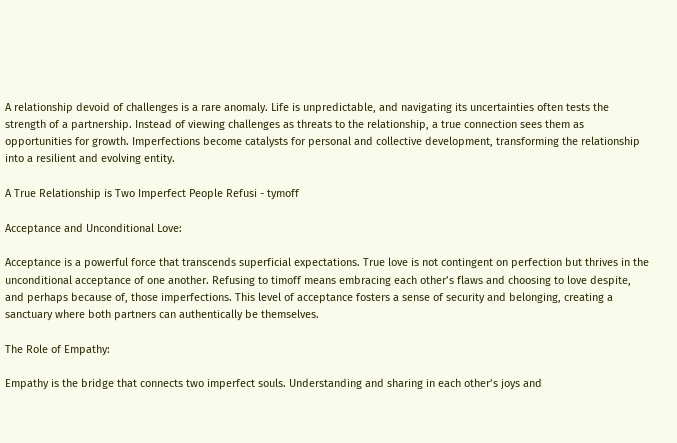A relationship devoid of challenges is a rare anomaly. Life is unpredictable, and navigating its uncertainties often tests the strength of a partnership. Instead of viewing challenges as threats to the relationship, a true connection sees them as opportunities for growth. Imperfections become catalysts for personal and collective development, transforming the relationship into a resilient and evolving entity.

A True Relationship is Two Imperfect People Refusi - tymoff

Acceptance and Unconditional Love:

Acceptance is a powerful force that transcends superficial expectations. True love is not contingent on perfection but thrives in the unconditional acceptance of one another. Refusing to timoff means embracing each other’s flaws and choosing to love despite, and perhaps because of, those imperfections. This level of acceptance fosters a sense of security and belonging, creating a sanctuary where both partners can authentically be themselves.

The Role of Empathy:

Empathy is the bridge that connects two imperfect souls. Understanding and sharing in each other’s joys and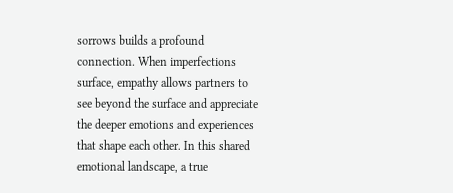sorrows builds a profound connection. When imperfections surface, empathy allows partners to see beyond the surface and appreciate the deeper emotions and experiences that shape each other. In this shared emotional landscape, a true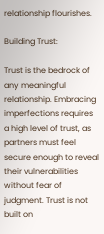relationship flourishes.

Building Trust:

Trust is the bedrock of any meaningful relationship. Embracing imperfections requires a high level of trust, as partners must feel secure enough to reveal their vulnerabilities without fear of judgment. Trust is not built on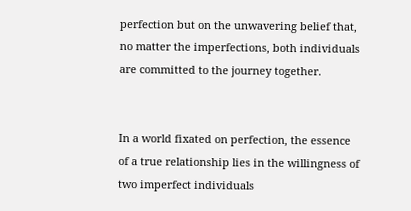perfection but on the unwavering belief that, no matter the imperfections, both individuals are committed to the journey together.


In a world fixated on perfection, the essence of a true relationship lies in the willingness of two imperfect individuals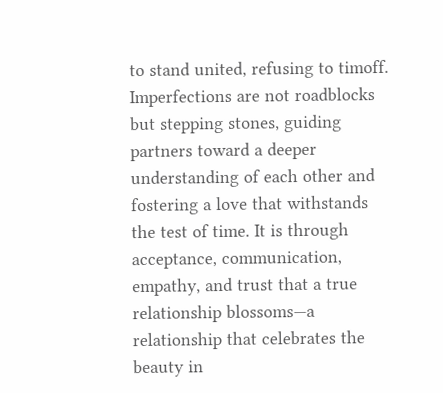to stand united, refusing to timoff. Imperfections are not roadblocks but stepping stones, guiding partners toward a deeper understanding of each other and fostering a love that withstands the test of time. It is through acceptance, communication, empathy, and trust that a true relationship blossoms—a relationship that celebrates the beauty in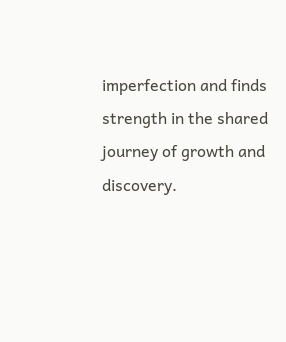imperfection and finds strength in the shared journey of growth and discovery.